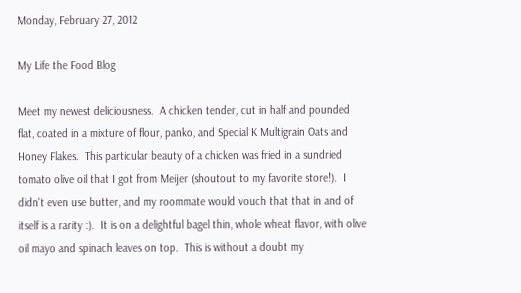Monday, February 27, 2012

My Life the Food Blog

Meet my newest deliciousness.  A chicken tender, cut in half and pounded flat, coated in a mixture of flour, panko, and Special K Multigrain Oats and Honey Flakes.  This particular beauty of a chicken was fried in a sundried tomato olive oil that I got from Meijer (shoutout to my favorite store!).  I didn't even use butter, and my roommate would vouch that that in and of itself is a rarity :).  It is on a delightful bagel thin, whole wheat flavor, with olive oil mayo and spinach leaves on top.  This is without a doubt my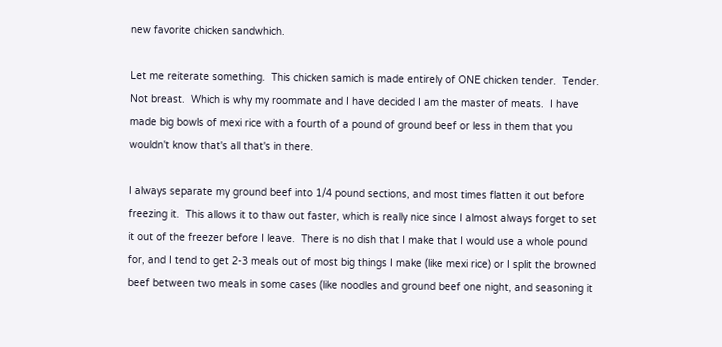new favorite chicken sandwhich.

Let me reiterate something.  This chicken samich is made entirely of ONE chicken tender.  Tender.  Not breast.  Which is why my roommate and I have decided I am the master of meats.  I have made big bowls of mexi rice with a fourth of a pound of ground beef or less in them that you wouldn't know that's all that's in there.

I always separate my ground beef into 1/4 pound sections, and most times flatten it out before freezing it.  This allows it to thaw out faster, which is really nice since I almost always forget to set it out of the freezer before I leave.  There is no dish that I make that I would use a whole pound for, and I tend to get 2-3 meals out of most big things I make (like mexi rice) or I split the browned beef between two meals in some cases (like noodles and ground beef one night, and seasoning it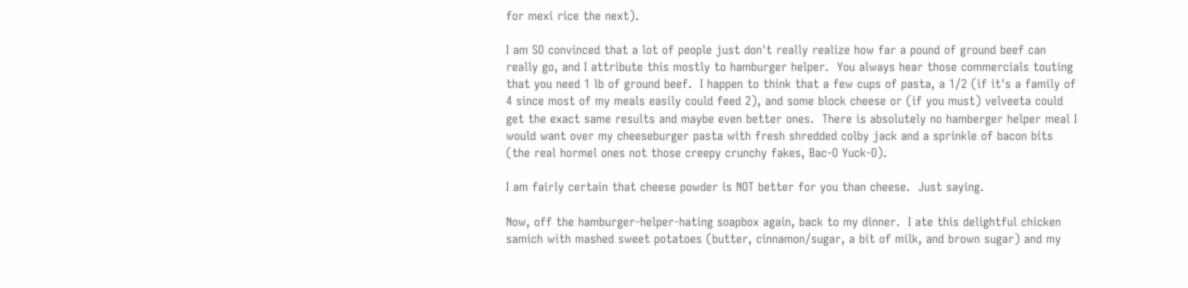for mexi rice the next).

I am SO convinced that a lot of people just don't really realize how far a pound of ground beef can really go, and I attribute this mostly to hamburger helper.  You always hear those commercials touting that you need 1 lb of ground beef.  I happen to think that a few cups of pasta, a 1/2 (if it's a family of 4 since most of my meals easily could feed 2), and some block cheese or (if you must) velveeta could get the exact same results and maybe even better ones.  There is absolutely no hamberger helper meal I would want over my cheeseburger pasta with fresh shredded colby jack and a sprinkle of bacon bits (the real hormel ones not those creepy crunchy fakes, Bac-O Yuck-O).

I am fairly certain that cheese powder is NOT better for you than cheese.  Just saying.

Now, off the hamburger-helper-hating soapbox again, back to my dinner.  I ate this delightful chicken samich with mashed sweet potatoes (butter, cinnamon/sugar, a bit of milk, and brown sugar) and my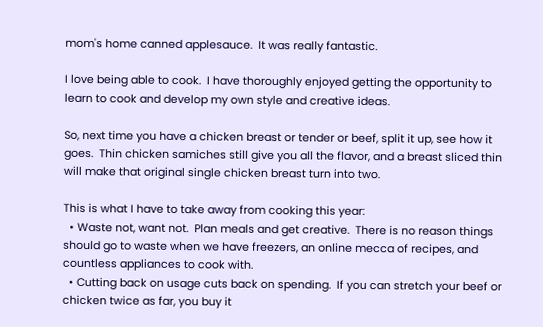mom's home canned applesauce.  It was really fantastic.

I love being able to cook.  I have thoroughly enjoyed getting the opportunity to learn to cook and develop my own style and creative ideas.

So, next time you have a chicken breast or tender or beef, split it up, see how it goes.  Thin chicken samiches still give you all the flavor, and a breast sliced thin will make that original single chicken breast turn into two.

This is what I have to take away from cooking this year:
  • Waste not, want not.  Plan meals and get creative.  There is no reason things should go to waste when we have freezers, an online mecca of recipes, and countless appliances to cook with.
  • Cutting back on usage cuts back on spending.  If you can stretch your beef or chicken twice as far, you buy it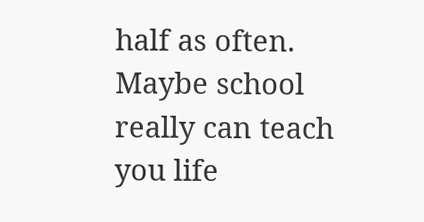half as often.
Maybe school really can teach you life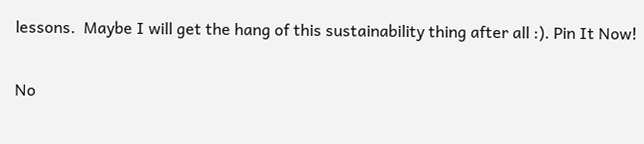lessons.  Maybe I will get the hang of this sustainability thing after all :). Pin It Now!

No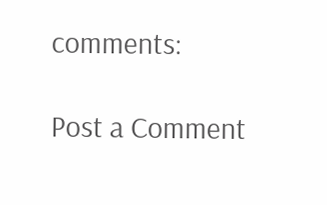comments:

Post a Comment